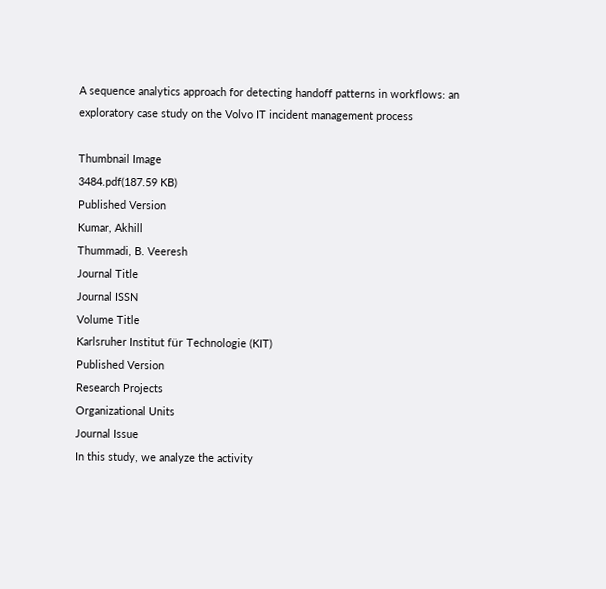A sequence analytics approach for detecting handoff patterns in workflows: an exploratory case study on the Volvo IT incident management process

Thumbnail Image
3484.pdf(187.59 KB)
Published Version
Kumar, Akhill
Thummadi, B. Veeresh
Journal Title
Journal ISSN
Volume Title
Karlsruher Institut für Technologie (KIT)
Published Version
Research Projects
Organizational Units
Journal Issue
In this study, we analyze the activity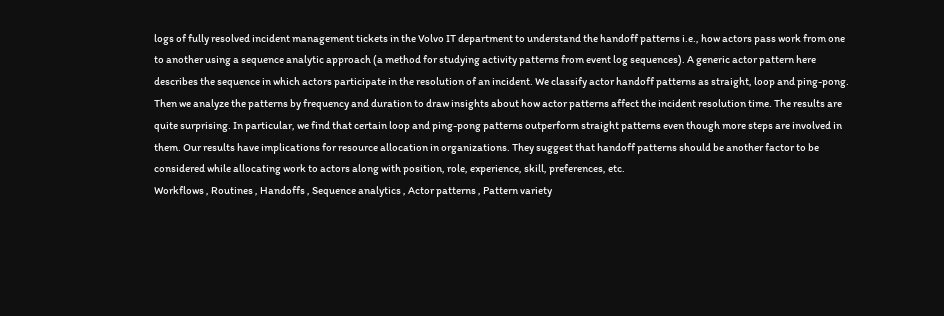logs of fully resolved incident management tickets in the Volvo IT department to understand the handoff patterns i.e., how actors pass work from one to another using a sequence analytic approach (a method for studying activity patterns from event log sequences). A generic actor pattern here describes the sequence in which actors participate in the resolution of an incident. We classify actor handoff patterns as straight, loop and ping-pong. Then we analyze the patterns by frequency and duration to draw insights about how actor patterns affect the incident resolution time. The results are quite surprising. In particular, we find that certain loop and ping-pong patterns outperform straight patterns even though more steps are involved in them. Our results have implications for resource allocation in organizations. They suggest that handoff patterns should be another factor to be considered while allocating work to actors along with position, role, experience, skill, preferences, etc.
Workflows , Routines , Handoffs , Sequence analytics , Actor patterns , Pattern variety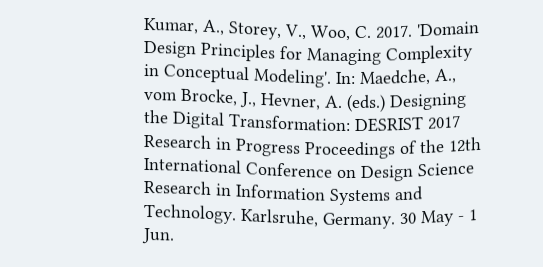Kumar, A., Storey, V., Woo, C. 2017. 'Domain Design Principles for Managing Complexity in Conceptual Modeling'. In: Maedche, A., vom Brocke, J., Hevner, A. (eds.) Designing the Digital Transformation: DESRIST 2017 Research in Progress Proceedings of the 12th International Conference on Design Science Research in Information Systems and Technology. Karlsruhe, Germany. 30 May - 1 Jun.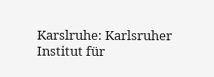Karslruhe: Karlsruher Institut für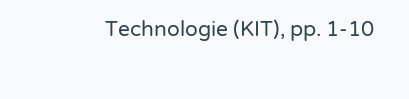Technologie (KIT), pp. 1-10